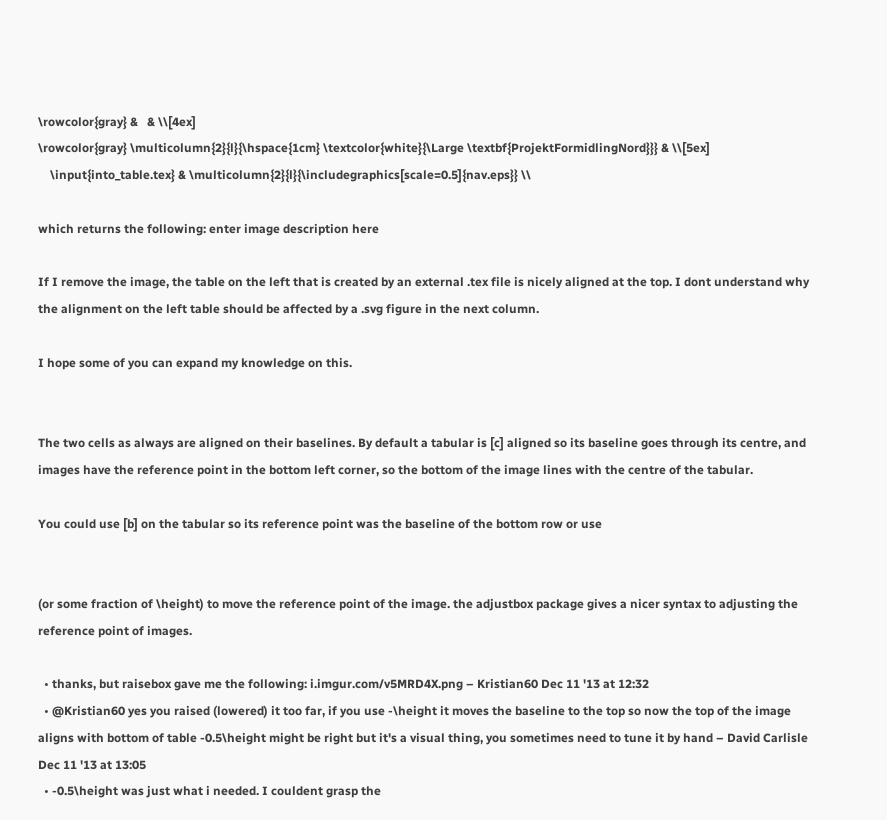\rowcolor{gray} &   & \\[4ex]
\rowcolor{gray} \multicolumn{2}{l}{\hspace{1cm} \textcolor{white}{\Large \textbf{ProjektFormidlingNord}}} & \\[5ex]
    \input{into_table.tex} & \multicolumn{2}{l}{\includegraphics[scale=0.5]{nav.eps}} \\

which returns the following: enter image description here

If I remove the image, the table on the left that is created by an external .tex file is nicely aligned at the top. I dont understand why the alignment on the left table should be affected by a .svg figure in the next column.

I hope some of you can expand my knowledge on this.


The two cells as always are aligned on their baselines. By default a tabular is [c] aligned so its baseline goes through its centre, and images have the reference point in the bottom left corner, so the bottom of the image lines with the centre of the tabular.

You could use [b] on the tabular so its reference point was the baseline of the bottom row or use


(or some fraction of \height) to move the reference point of the image. the adjustbox package gives a nicer syntax to adjusting the reference point of images.

  • thanks, but raisebox gave me the following: i.imgur.com/v5MRD4X.png – Kristian60 Dec 11 '13 at 12:32
  • @Kristian60 yes you raised (lowered) it too far, if you use -\height it moves the baseline to the top so now the top of the image aligns with bottom of table -0.5\height might be right but it's a visual thing, you sometimes need to tune it by hand – David Carlisle Dec 11 '13 at 13:05
  • -0.5\height was just what i needed. I couldent grasp the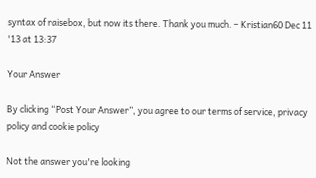syntax of raisebox, but now its there. Thank you much. – Kristian60 Dec 11 '13 at 13:37

Your Answer

By clicking “Post Your Answer”, you agree to our terms of service, privacy policy and cookie policy

Not the answer you're looking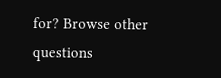for? Browse other questions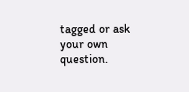tagged or ask your own question.